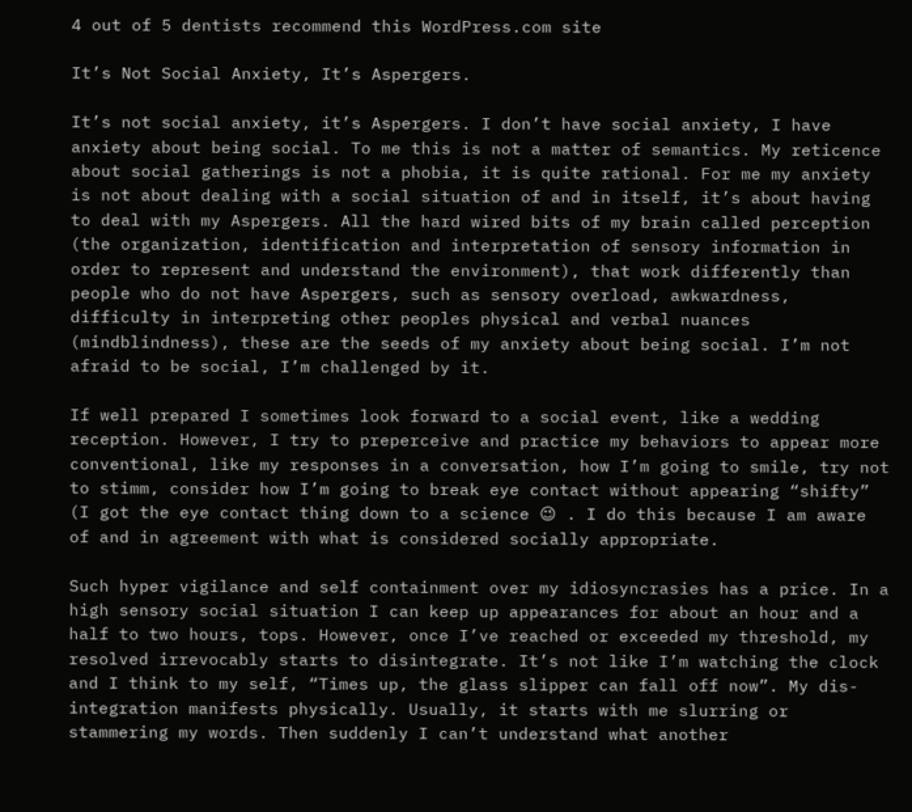4 out of 5 dentists recommend this WordPress.com site

It’s Not Social Anxiety, It’s Aspergers.

It’s not social anxiety, it’s Aspergers. I don’t have social anxiety, I have anxiety about being social. To me this is not a matter of semantics. My reticence about social gatherings is not a phobia, it is quite rational. For me my anxiety is not about dealing with a social situation of and in itself, it’s about having to deal with my Aspergers. All the hard wired bits of my brain called perception (the organization, identification and interpretation of sensory information in order to represent and understand the environment), that work differently than people who do not have Aspergers, such as sensory overload, awkwardness, difficulty in interpreting other peoples physical and verbal nuances (mindblindness), these are the seeds of my anxiety about being social. I’m not afraid to be social, I’m challenged by it.

If well prepared I sometimes look forward to a social event, like a wedding reception. However, I try to preperceive and practice my behaviors to appear more conventional, like my responses in a conversation, how I’m going to smile, try not to stimm, consider how I’m going to break eye contact without appearing “shifty” (I got the eye contact thing down to a science 😉 . I do this because I am aware of and in agreement with what is considered socially appropriate.

Such hyper vigilance and self containment over my idiosyncrasies has a price. In a high sensory social situation I can keep up appearances for about an hour and a half to two hours, tops. However, once I’ve reached or exceeded my threshold, my resolved irrevocably starts to disintegrate. It’s not like I’m watching the clock and I think to my self, “Times up, the glass slipper can fall off now”. My dis-integration manifests physically. Usually, it starts with me slurring or stammering my words. Then suddenly I can’t understand what another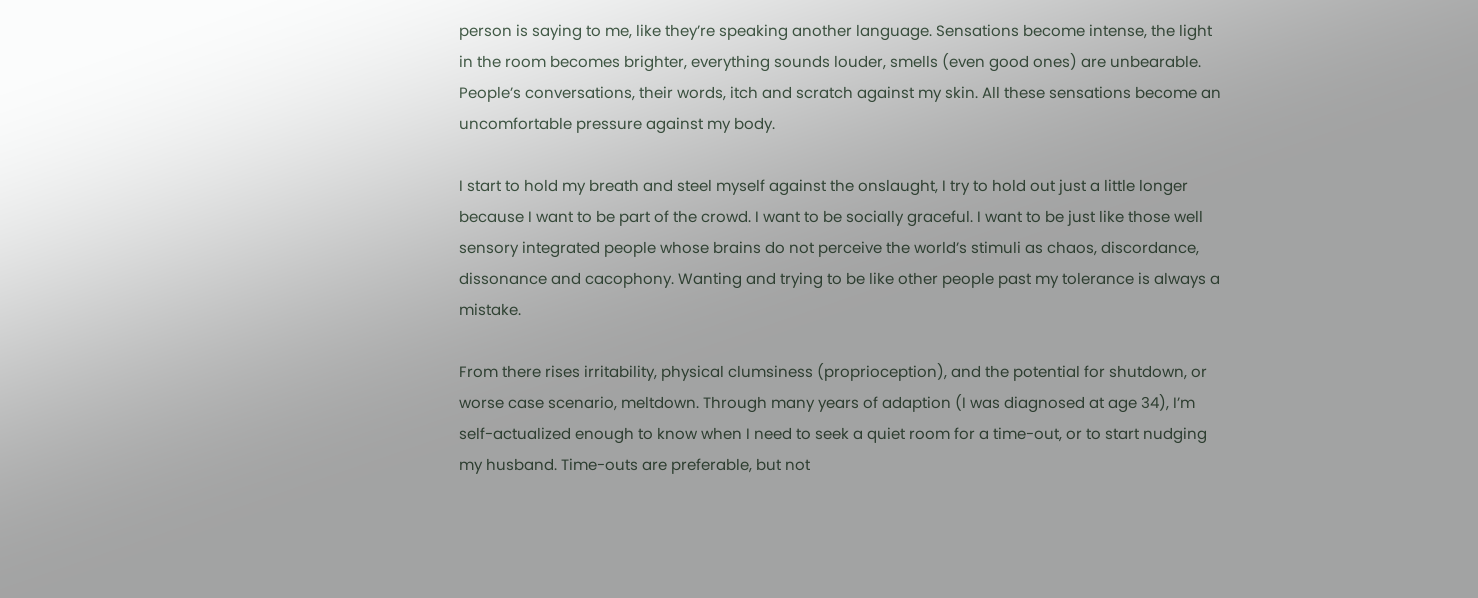person is saying to me, like they’re speaking another language. Sensations become intense, the light in the room becomes brighter, everything sounds louder, smells (even good ones) are unbearable. People’s conversations, their words, itch and scratch against my skin. All these sensations become an uncomfortable pressure against my body.

I start to hold my breath and steel myself against the onslaught, I try to hold out just a little longer because I want to be part of the crowd. I want to be socially graceful. I want to be just like those well sensory integrated people whose brains do not perceive the world’s stimuli as chaos, discordance, dissonance and cacophony. Wanting and trying to be like other people past my tolerance is always a mistake.

From there rises irritability, physical clumsiness (proprioception), and the potential for shutdown, or worse case scenario, meltdown. Through many years of adaption (I was diagnosed at age 34), I’m self-actualized enough to know when I need to seek a quiet room for a time-out, or to start nudging my husband. Time-outs are preferable, but not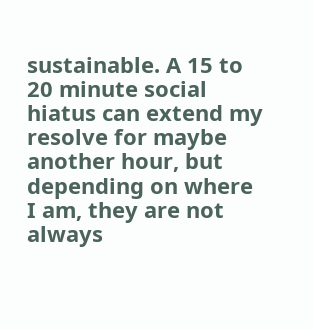sustainable. A 15 to 20 minute social hiatus can extend my resolve for maybe another hour, but depending on where I am, they are not always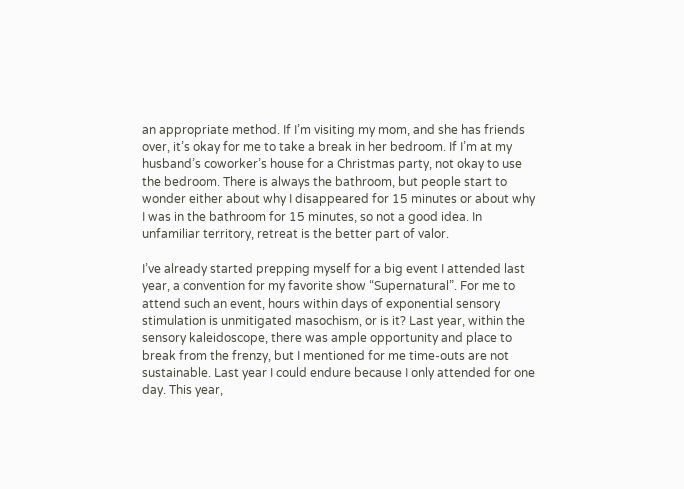an appropriate method. If I’m visiting my mom, and she has friends over, it’s okay for me to take a break in her bedroom. If I’m at my husband’s coworker’s house for a Christmas party, not okay to use the bedroom. There is always the bathroom, but people start to wonder either about why I disappeared for 15 minutes or about why I was in the bathroom for 15 minutes, so not a good idea. In unfamiliar territory, retreat is the better part of valor.

I’ve already started prepping myself for a big event I attended last year, a convention for my favorite show “Supernatural”. For me to attend such an event, hours within days of exponential sensory stimulation is unmitigated masochism, or is it? Last year, within the sensory kaleidoscope, there was ample opportunity and place to break from the frenzy, but I mentioned for me time-outs are not sustainable. Last year I could endure because I only attended for one day. This year,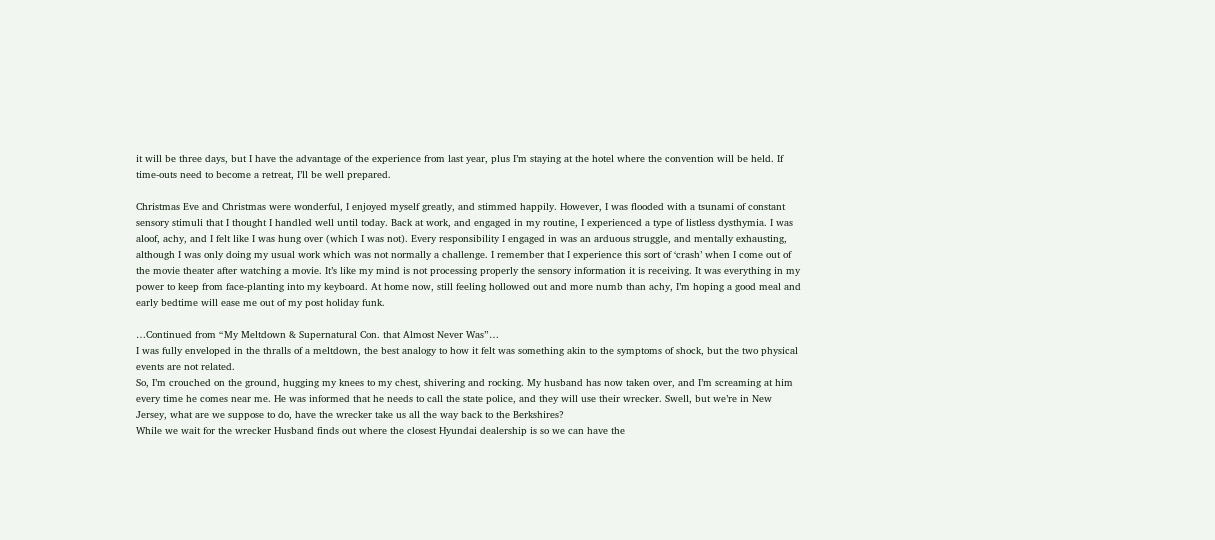it will be three days, but I have the advantage of the experience from last year, plus I’m staying at the hotel where the convention will be held. If time-outs need to become a retreat, I’ll be well prepared.

Christmas Eve and Christmas were wonderful, I enjoyed myself greatly, and stimmed happily. However, I was flooded with a tsunami of constant sensory stimuli that I thought I handled well until today. Back at work, and engaged in my routine, I experienced a type of listless dysthymia. I was aloof, achy, and I felt like I was hung over (which I was not). Every responsibility I engaged in was an arduous struggle, and mentally exhausting, although I was only doing my usual work which was not normally a challenge. I remember that I experience this sort of ‘crash’ when I come out of the movie theater after watching a movie. It’s like my mind is not processing properly the sensory information it is receiving. It was everything in my power to keep from face-planting into my keyboard. At home now, still feeling hollowed out and more numb than achy, I’m hoping a good meal and early bedtime will ease me out of my post holiday funk.

…Continued from “My Meltdown & Supernatural Con. that Almost Never Was”…
I was fully enveloped in the thralls of a meltdown, the best analogy to how it felt was something akin to the symptoms of shock, but the two physical events are not related.
So, I’m crouched on the ground, hugging my knees to my chest, shivering and rocking. My husband has now taken over, and I’m screaming at him every time he comes near me. He was informed that he needs to call the state police, and they will use their wrecker. Swell, but we’re in New Jersey, what are we suppose to do, have the wrecker take us all the way back to the Berkshires?
While we wait for the wrecker Husband finds out where the closest Hyundai dealership is so we can have the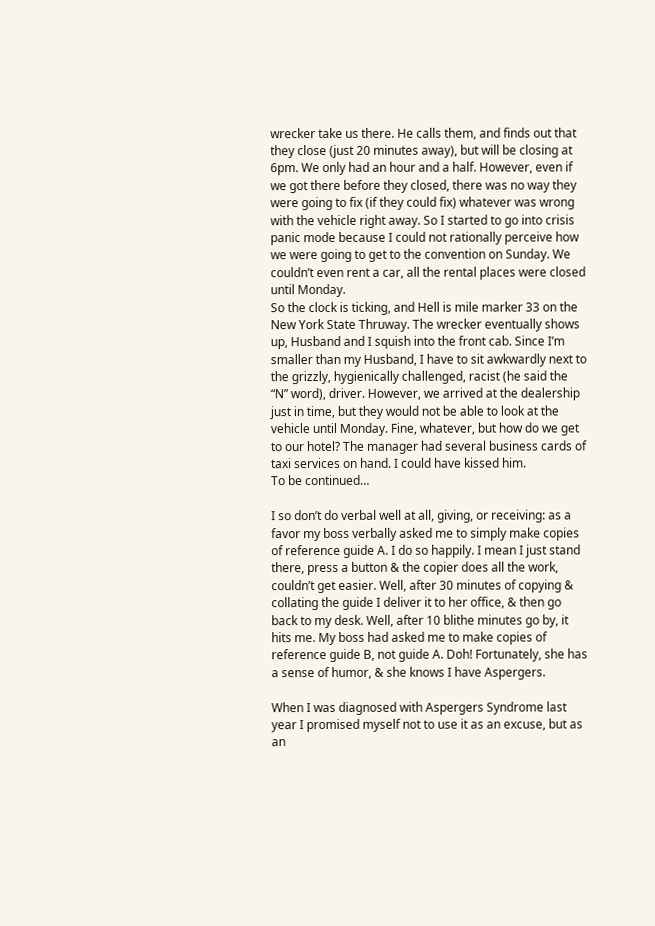wrecker take us there. He calls them, and finds out that they close (just 20 minutes away), but will be closing at 6pm. We only had an hour and a half. However, even if we got there before they closed, there was no way they were going to fix (if they could fix) whatever was wrong with the vehicle right away. So I started to go into crisis panic mode because I could not rationally perceive how we were going to get to the convention on Sunday. We couldn’t even rent a car, all the rental places were closed until Monday.
So the clock is ticking, and Hell is mile marker 33 on the New York State Thruway. The wrecker eventually shows up, Husband and I squish into the front cab. Since I’m smaller than my Husband, I have to sit awkwardly next to the grizzly, hygienically challenged, racist (he said the “N” word), driver. However, we arrived at the dealership just in time, but they would not be able to look at the vehicle until Monday. Fine, whatever, but how do we get to our hotel? The manager had several business cards of taxi services on hand. I could have kissed him.
To be continued…

I so don’t do verbal well at all, giving, or receiving: as a favor my boss verbally asked me to simply make copies of reference guide A. I do so happily. I mean I just stand there, press a button & the copier does all the work, couldn’t get easier. Well, after 30 minutes of copying & collating the guide I deliver it to her office, & then go back to my desk. Well, after 10 blithe minutes go by, it hits me. My boss had asked me to make copies of reference guide B, not guide A. Doh! Fortunately, she has a sense of humor, & she knows I have Aspergers.

When I was diagnosed with Aspergers Syndrome last year I promised myself not to use it as an excuse, but as an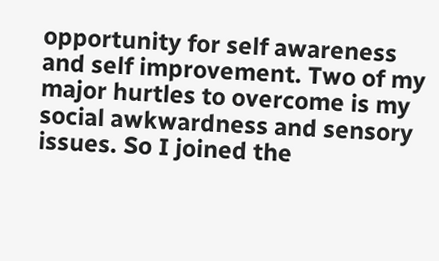opportunity for self awareness and self improvement. Two of my major hurtles to overcome is my social awkwardness and sensory issues. So I joined the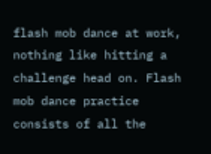flash mob dance at work, nothing like hitting a challenge head on. Flash mob dance practice consists of all the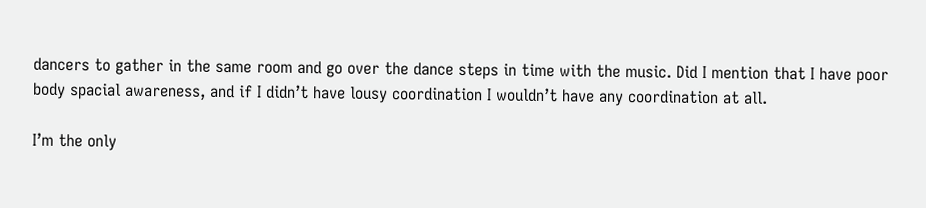dancers to gather in the same room and go over the dance steps in time with the music. Did I mention that I have poor body spacial awareness, and if I didn’t have lousy coordination I wouldn’t have any coordination at all.

I’m the only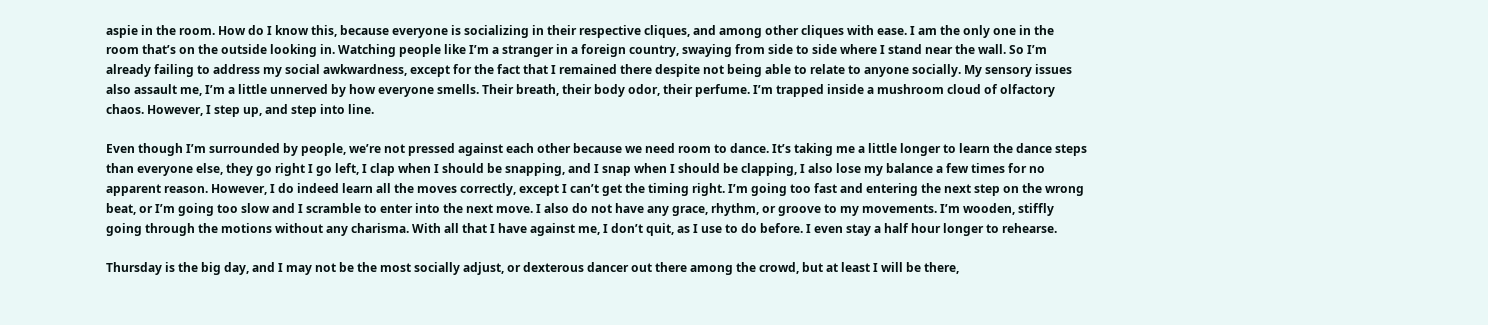aspie in the room. How do I know this, because everyone is socializing in their respective cliques, and among other cliques with ease. I am the only one in the room that’s on the outside looking in. Watching people like I’m a stranger in a foreign country, swaying from side to side where I stand near the wall. So I’m already failing to address my social awkwardness, except for the fact that I remained there despite not being able to relate to anyone socially. My sensory issues also assault me, I’m a little unnerved by how everyone smells. Their breath, their body odor, their perfume. I’m trapped inside a mushroom cloud of olfactory chaos. However, I step up, and step into line.

Even though I’m surrounded by people, we’re not pressed against each other because we need room to dance. It’s taking me a little longer to learn the dance steps than everyone else, they go right I go left, I clap when I should be snapping, and I snap when I should be clapping, I also lose my balance a few times for no apparent reason. However, I do indeed learn all the moves correctly, except I can’t get the timing right. I’m going too fast and entering the next step on the wrong beat, or I’m going too slow and I scramble to enter into the next move. I also do not have any grace, rhythm, or groove to my movements. I’m wooden, stiffly going through the motions without any charisma. With all that I have against me, I don’t quit, as I use to do before. I even stay a half hour longer to rehearse.

Thursday is the big day, and I may not be the most socially adjust, or dexterous dancer out there among the crowd, but at least I will be there,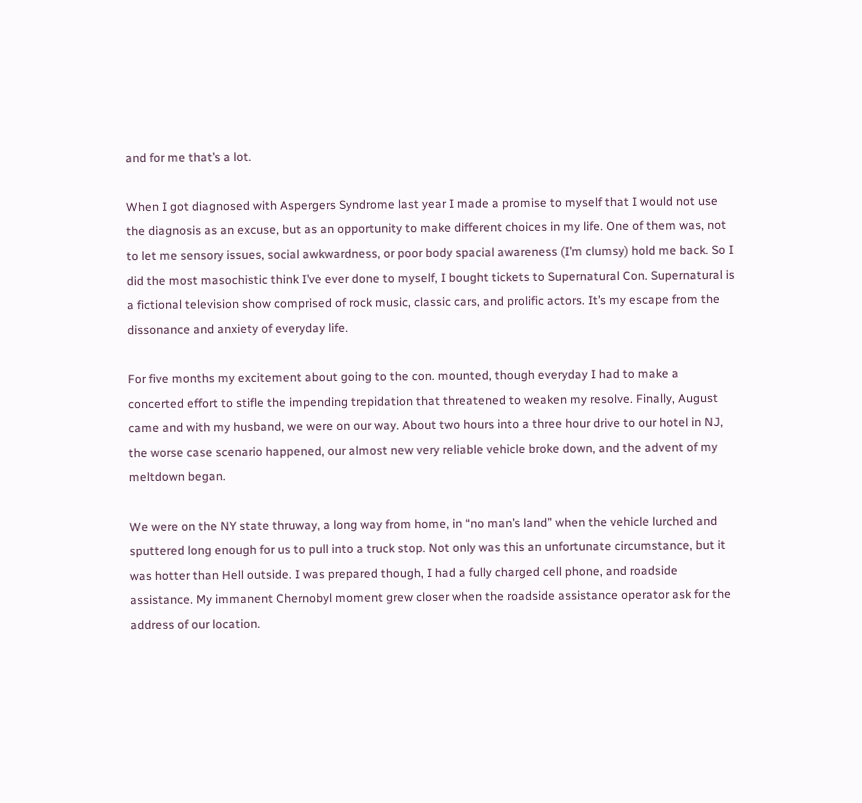and for me that’s a lot.

When I got diagnosed with Aspergers Syndrome last year I made a promise to myself that I would not use the diagnosis as an excuse, but as an opportunity to make different choices in my life. One of them was, not to let me sensory issues, social awkwardness, or poor body spacial awareness (I’m clumsy) hold me back. So I did the most masochistic think I’ve ever done to myself, I bought tickets to Supernatural Con. Supernatural is a fictional television show comprised of rock music, classic cars, and prolific actors. It’s my escape from the dissonance and anxiety of everyday life.

For five months my excitement about going to the con. mounted, though everyday I had to make a concerted effort to stifle the impending trepidation that threatened to weaken my resolve. Finally, August came and with my husband, we were on our way. About two hours into a three hour drive to our hotel in NJ, the worse case scenario happened, our almost new very reliable vehicle broke down, and the advent of my meltdown began.

We were on the NY state thruway, a long way from home, in “no man’s land” when the vehicle lurched and sputtered long enough for us to pull into a truck stop. Not only was this an unfortunate circumstance, but it was hotter than Hell outside. I was prepared though, I had a fully charged cell phone, and roadside assistance. My immanent Chernobyl moment grew closer when the roadside assistance operator ask for the address of our location.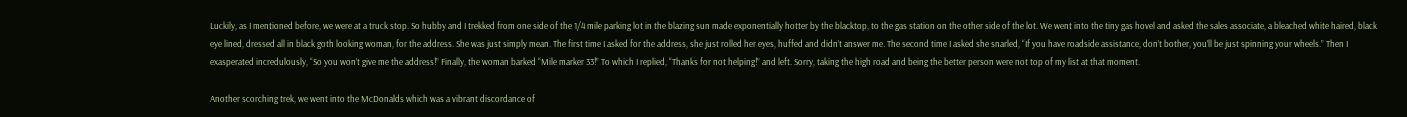Luckily, as I mentioned before, we were at a truck stop. So hubby and I trekked from one side of the 1/4 mile parking lot in the blazing sun made exponentially hotter by the blacktop, to the gas station on the other side of the lot. We went into the tiny gas hovel and asked the sales associate, a bleached white haired, black eye lined, dressed all in black goth looking woman, for the address. She was just simply mean. The first time I asked for the address, she just rolled her eyes, huffed and didn’t answer me. The second time I asked she snarled, “If you have roadside assistance, don’t bother, you’ll be just spinning your wheels.” Then I exasperated incredulously, “So you won’t give me the address!” Finally, the woman barked “Mile marker 33!” To which I replied, “Thanks for not helping!” and left. Sorry, taking the high road and being the better person were not top of my list at that moment.

Another scorching trek, we went into the McDonalds which was a vibrant discordance of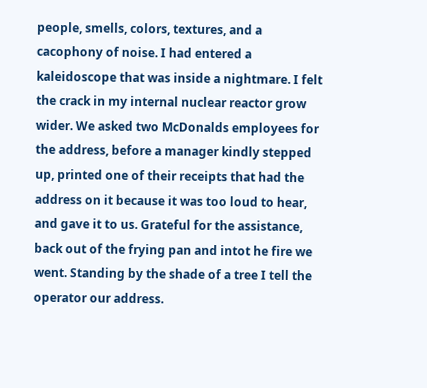people, smells, colors, textures, and a cacophony of noise. I had entered a kaleidoscope that was inside a nightmare. I felt the crack in my internal nuclear reactor grow wider. We asked two McDonalds employees for the address, before a manager kindly stepped up, printed one of their receipts that had the address on it because it was too loud to hear, and gave it to us. Grateful for the assistance, back out of the frying pan and intot he fire we went. Standing by the shade of a tree I tell the operator our address.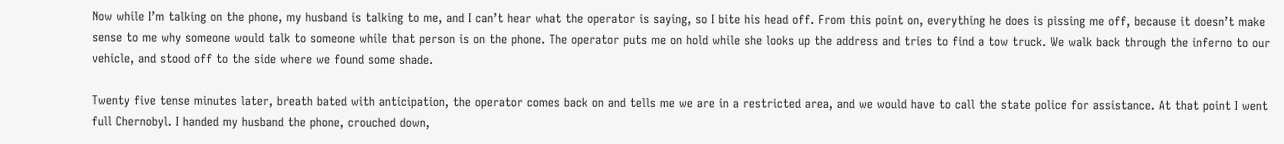Now while I’m talking on the phone, my husband is talking to me, and I can’t hear what the operator is saying, so I bite his head off. From this point on, everything he does is pissing me off, because it doesn’t make sense to me why someone would talk to someone while that person is on the phone. The operator puts me on hold while she looks up the address and tries to find a tow truck. We walk back through the inferno to our vehicle, and stood off to the side where we found some shade.

Twenty five tense minutes later, breath bated with anticipation, the operator comes back on and tells me we are in a restricted area, and we would have to call the state police for assistance. At that point I went full Chernobyl. I handed my husband the phone, crouched down,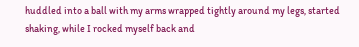huddled into a ball with my arms wrapped tightly around my legs, started shaking, while I rocked myself back and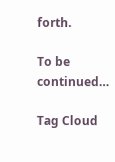forth.

To be continued…

Tag Cloud